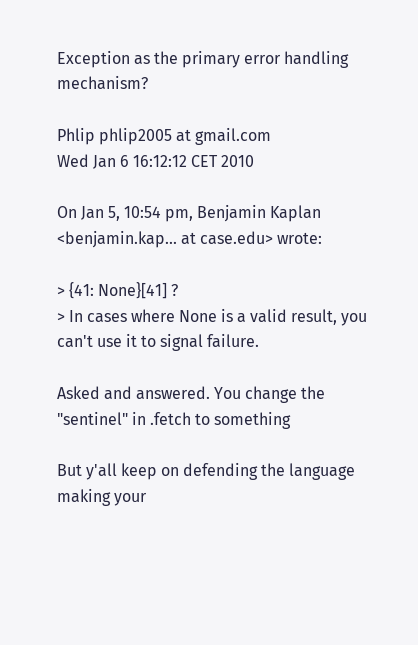Exception as the primary error handling mechanism?

Phlip phlip2005 at gmail.com
Wed Jan 6 16:12:12 CET 2010

On Jan 5, 10:54 pm, Benjamin Kaplan <benjamin.kap... at case.edu> wrote:

> {41: None}[41] ?
> In cases where None is a valid result, you can't use it to signal failure.

Asked and answered. You change the "sentinel" in .fetch to something

But y'all keep on defending the language making your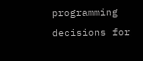programming
decisions for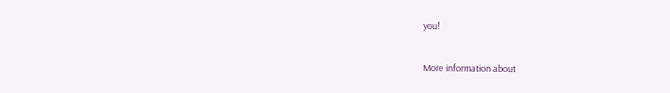you!

More information about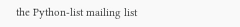the Python-list mailing list